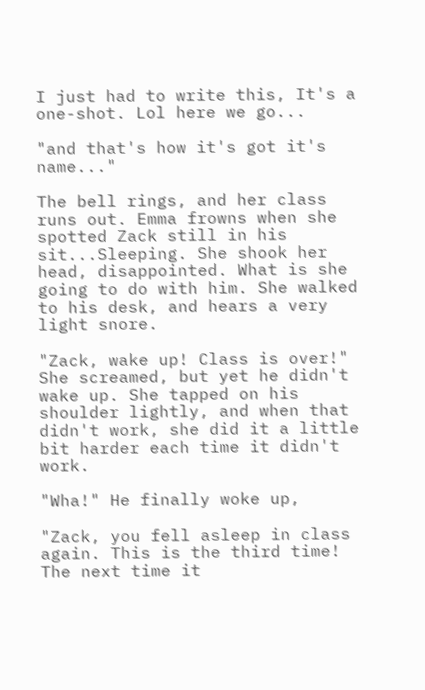I just had to write this, It's a one-shot. Lol here we go...

"and that's how it's got it's name..."

The bell rings, and her class runs out. Emma frowns when she spotted Zack still in his sit...Sleeping. She shook her head, disappointed. What is she going to do with him. She walked to his desk, and hears a very light snore.

"Zack, wake up! Class is over!" She screamed, but yet he didn't wake up. She tapped on his shoulder lightly, and when that didn't work, she did it a little bit harder each time it didn't work.

"Wha!" He finally woke up,

"Zack, you fell asleep in class again. This is the third time! The next time it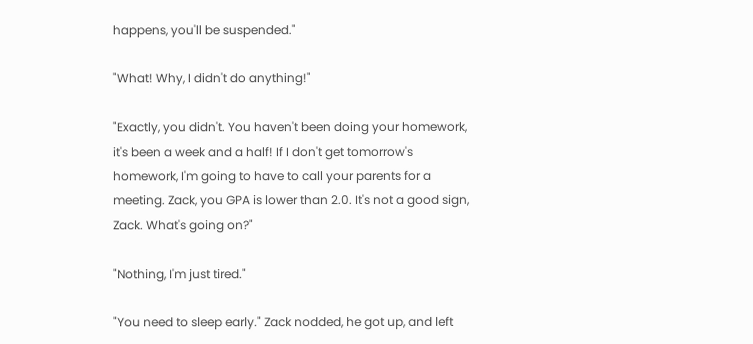happens, you'll be suspended."

"What! Why, I didn't do anything!"

"Exactly, you didn't. You haven't been doing your homework, it's been a week and a half! If I don't get tomorrow's homework, I'm going to have to call your parents for a meeting. Zack, you GPA is lower than 2.0. It's not a good sign, Zack. What's going on?"

"Nothing, I'm just tired."

"You need to sleep early." Zack nodded, he got up, and left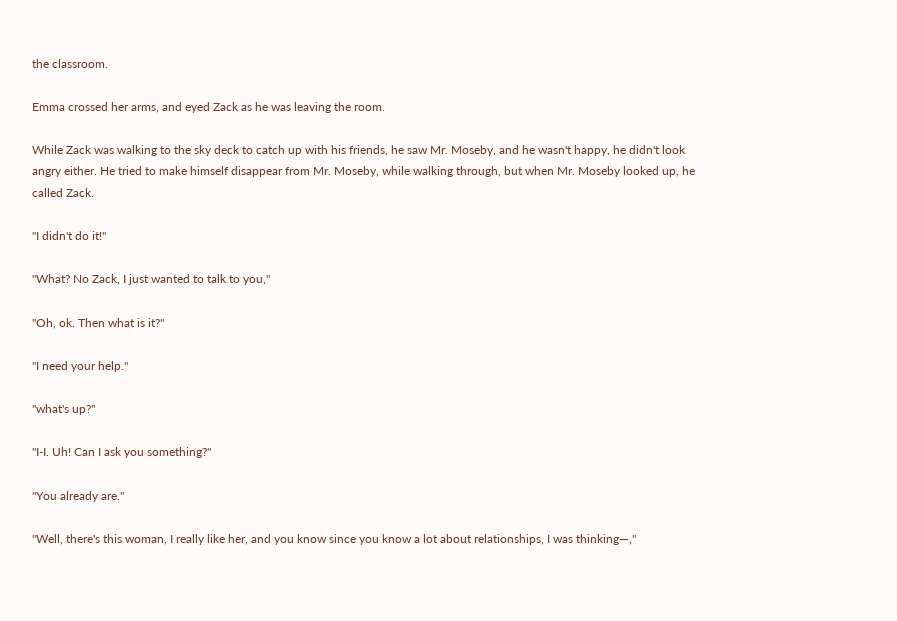the classroom.

Emma crossed her arms, and eyed Zack as he was leaving the room.

While Zack was walking to the sky deck to catch up with his friends, he saw Mr. Moseby, and he wasn't happy, he didn't look angry either. He tried to make himself disappear from Mr. Moseby, while walking through, but when Mr. Moseby looked up, he called Zack.

"I didn't do it!"

"What? No Zack, I just wanted to talk to you,"

"Oh, ok. Then what is it?"

"I need your help."

"what's up?"

"I-I. Uh! Can I ask you something?"

"You already are."

"Well, there's this woman, I really like her, and you know since you know a lot about relationships, I was thinking—,"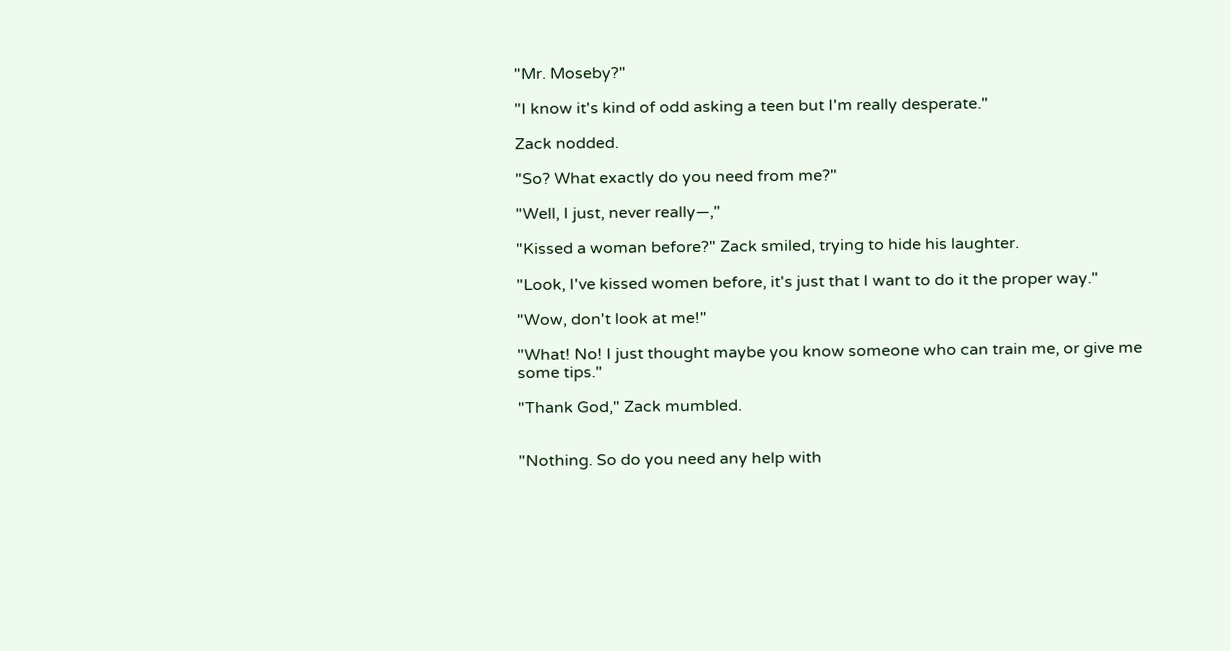"Mr. Moseby?"

"I know it's kind of odd asking a teen but I'm really desperate."

Zack nodded.

"So? What exactly do you need from me?"

"Well, I just, never really—,"

"Kissed a woman before?" Zack smiled, trying to hide his laughter.

"Look, I've kissed women before, it's just that I want to do it the proper way."

"Wow, don't look at me!"

"What! No! I just thought maybe you know someone who can train me, or give me some tips."

"Thank God," Zack mumbled.


"Nothing. So do you need any help with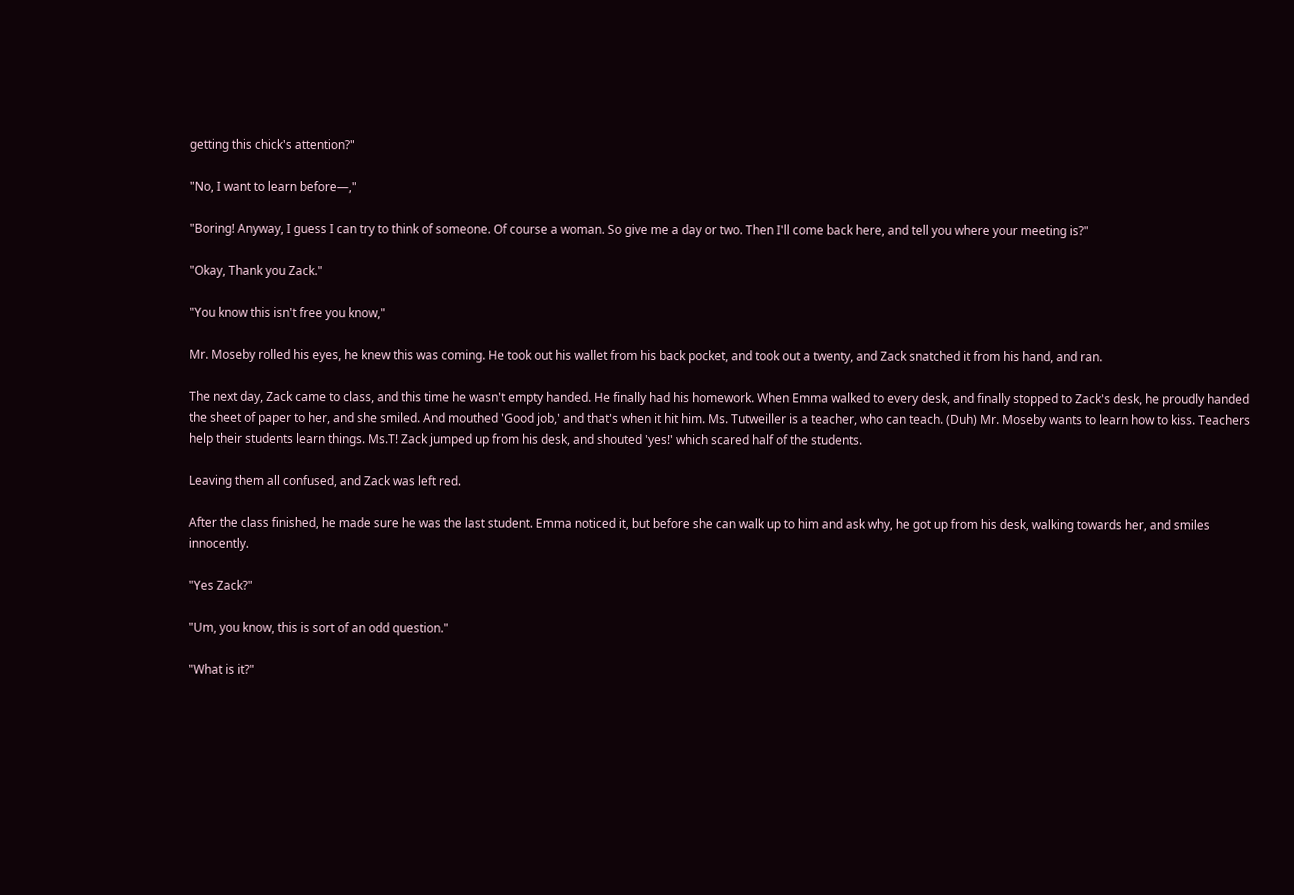getting this chick's attention?"

"No, I want to learn before—,"

"Boring! Anyway, I guess I can try to think of someone. Of course a woman. So give me a day or two. Then I'll come back here, and tell you where your meeting is?"

"Okay, Thank you Zack."

"You know this isn't free you know,"

Mr. Moseby rolled his eyes, he knew this was coming. He took out his wallet from his back pocket, and took out a twenty, and Zack snatched it from his hand, and ran.

The next day, Zack came to class, and this time he wasn't empty handed. He finally had his homework. When Emma walked to every desk, and finally stopped to Zack's desk, he proudly handed the sheet of paper to her, and she smiled. And mouthed 'Good job,' and that's when it hit him. Ms. Tutweiller is a teacher, who can teach. (Duh) Mr. Moseby wants to learn how to kiss. Teachers help their students learn things. Ms.T! Zack jumped up from his desk, and shouted 'yes!' which scared half of the students.

Leaving them all confused, and Zack was left red.

After the class finished, he made sure he was the last student. Emma noticed it, but before she can walk up to him and ask why, he got up from his desk, walking towards her, and smiles innocently.

"Yes Zack?"

"Um, you know, this is sort of an odd question."

"What is it?"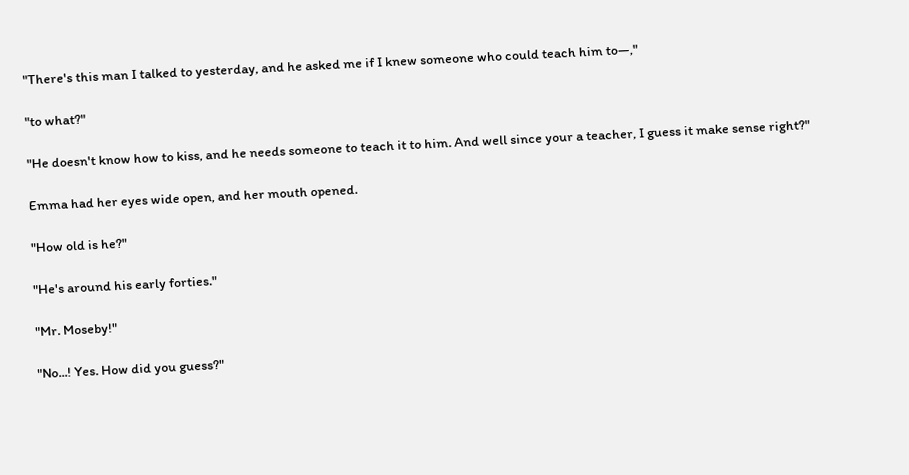"There's this man I talked to yesterday, and he asked me if I knew someone who could teach him to—,"

"to what?"

"He doesn't know how to kiss, and he needs someone to teach it to him. And well since your a teacher, I guess it make sense right?"

Emma had her eyes wide open, and her mouth opened.

"How old is he?"

"He's around his early forties."

"Mr. Moseby!"

"No...! Yes. How did you guess?"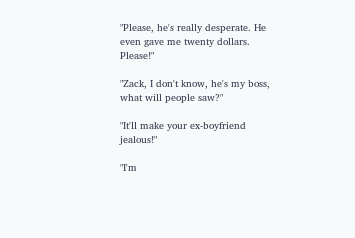"Please, he's really desperate. He even gave me twenty dollars. Please!"

"Zack, I don't know, he's my boss, what will people saw?"

"It'll make your ex-boyfriend jealous!"

"I'm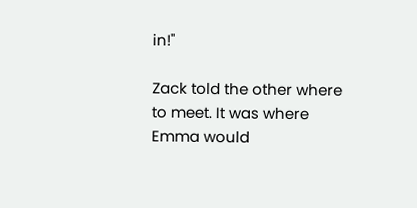in!"

Zack told the other where to meet. It was where Emma would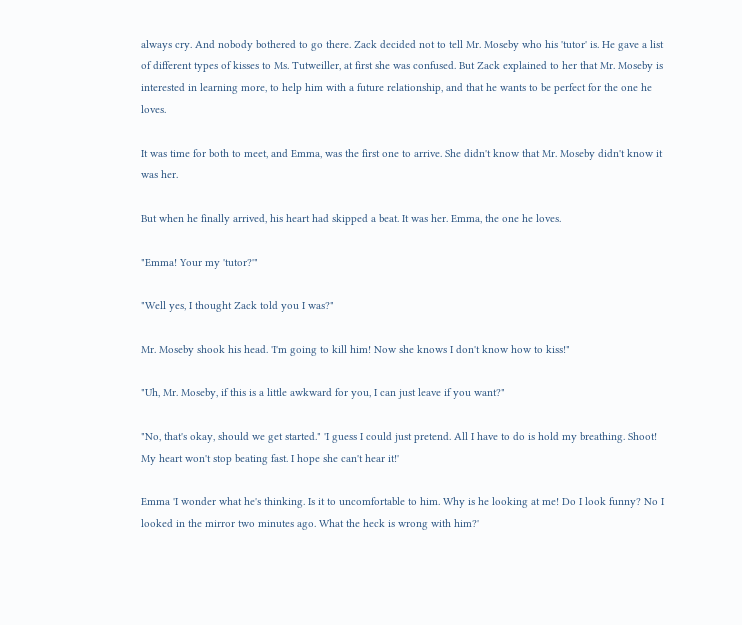always cry. And nobody bothered to go there. Zack decided not to tell Mr. Moseby who his 'tutor' is. He gave a list of different types of kisses to Ms. Tutweiller, at first she was confused. But Zack explained to her that Mr. Moseby is interested in learning more, to help him with a future relationship, and that he wants to be perfect for the one he loves.

It was time for both to meet, and Emma, was the first one to arrive. She didn't know that Mr. Moseby didn't know it was her.

But when he finally arrived, his heart had skipped a beat. It was her. Emma, the one he loves.

"Emma! Your my 'tutor?'"

"Well yes, I thought Zack told you I was?"

Mr. Moseby shook his head. 'I'm going to kill him! Now she knows I don't know how to kiss!"

"Uh, Mr. Moseby, if this is a little awkward for you, I can just leave if you want?"

"No, that's okay, should we get started." 'I guess I could just pretend. All I have to do is hold my breathing. Shoot! My heart won't stop beating fast. I hope she can't hear it!'

Emma 'I wonder what he's thinking. Is it to uncomfortable to him. Why is he looking at me! Do I look funny? No I looked in the mirror two minutes ago. What the heck is wrong with him?'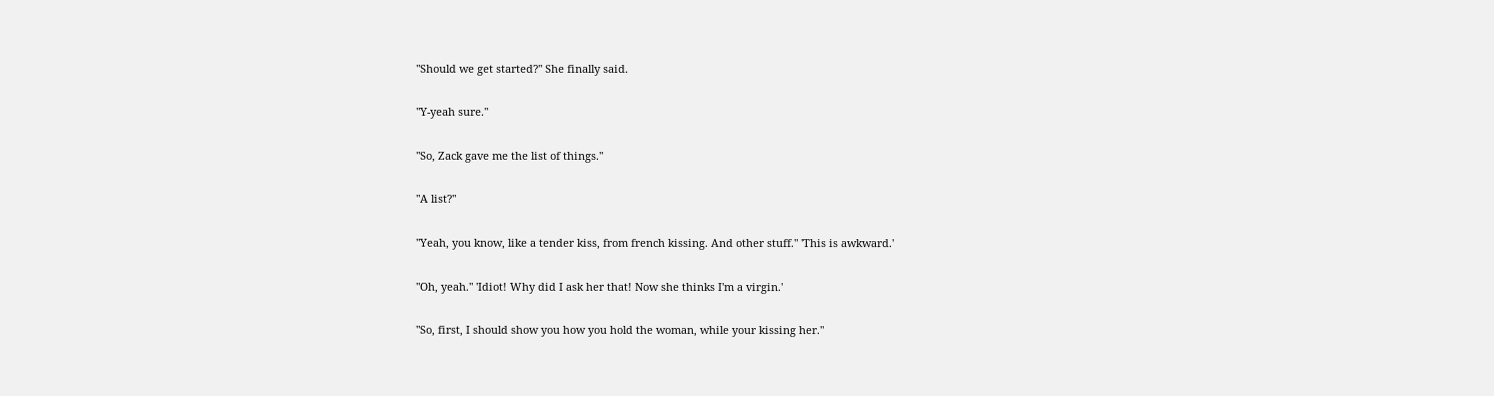"Should we get started?" She finally said.

"Y-yeah sure."

"So, Zack gave me the list of things."

"A list?"

"Yeah, you know, like a tender kiss, from french kissing. And other stuff." 'This is awkward.'

"Oh, yeah." 'Idiot! Why did I ask her that! Now she thinks I'm a virgin.'

"So, first, I should show you how you hold the woman, while your kissing her."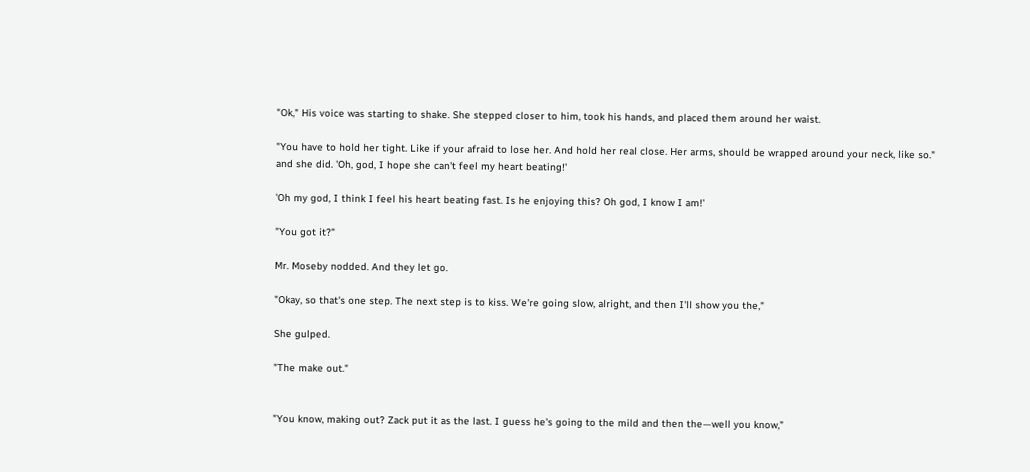"Ok," His voice was starting to shake. She stepped closer to him, took his hands, and placed them around her waist.

"You have to hold her tight. Like if your afraid to lose her. And hold her real close. Her arms, should be wrapped around your neck, like so." and she did. 'Oh, god, I hope she can't feel my heart beating!'

'Oh my god, I think I feel his heart beating fast. Is he enjoying this? Oh god, I know I am!'

"You got it?"

Mr. Moseby nodded. And they let go.

"Okay, so that's one step. The next step is to kiss. We're going slow, alright, and then I'll show you the,"

She gulped.

"The make out."


"You know, making out? Zack put it as the last. I guess he's going to the mild and then the—well you know,"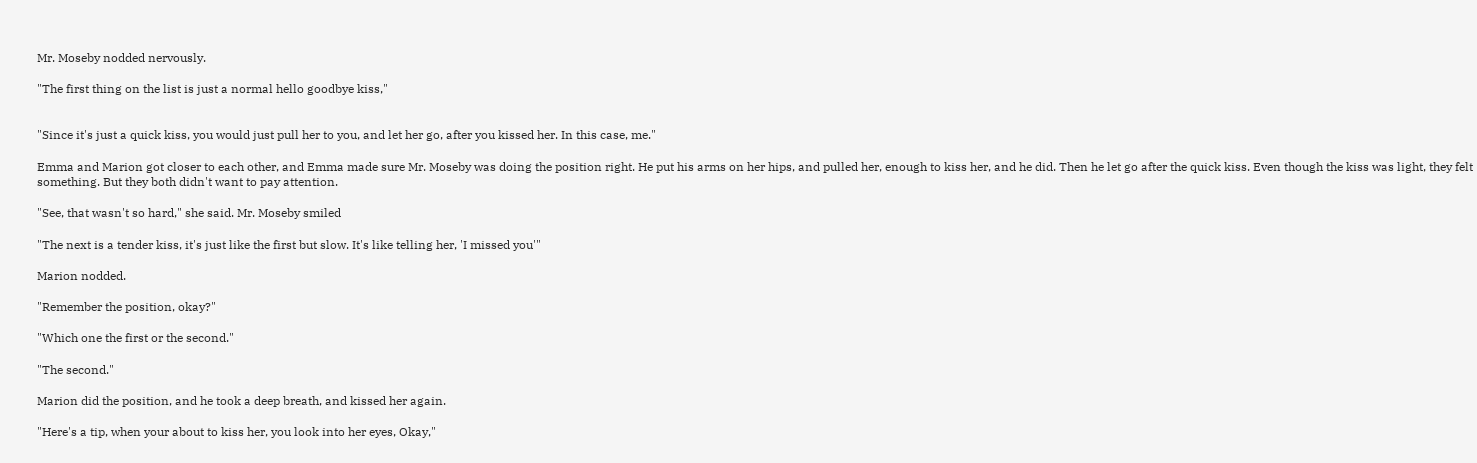Mr. Moseby nodded nervously.

"The first thing on the list is just a normal hello goodbye kiss,"


"Since it's just a quick kiss, you would just pull her to you, and let her go, after you kissed her. In this case, me."

Emma and Marion got closer to each other, and Emma made sure Mr. Moseby was doing the position right. He put his arms on her hips, and pulled her, enough to kiss her, and he did. Then he let go after the quick kiss. Even though the kiss was light, they felt something. But they both didn't want to pay attention.

"See, that wasn't so hard," she said. Mr. Moseby smiled

"The next is a tender kiss, it's just like the first but slow. It's like telling her, 'I missed you'"

Marion nodded.

"Remember the position, okay?"

"Which one the first or the second."

"The second."

Marion did the position, and he took a deep breath, and kissed her again.

"Here's a tip, when your about to kiss her, you look into her eyes, Okay,"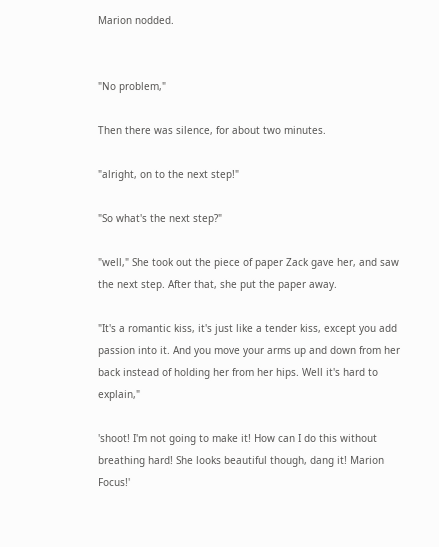Marion nodded.


"No problem,"

Then there was silence, for about two minutes.

"alright, on to the next step!"

"So what's the next step?"

"well," She took out the piece of paper Zack gave her, and saw the next step. After that, she put the paper away.

"It's a romantic kiss, it's just like a tender kiss, except you add passion into it. And you move your arms up and down from her back instead of holding her from her hips. Well it's hard to explain,"

'shoot! I'm not going to make it! How can I do this without breathing hard! She looks beautiful though, dang it! Marion Focus!'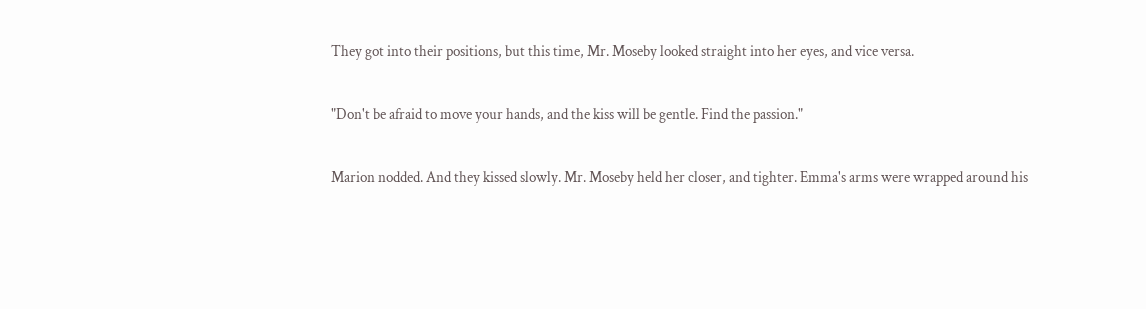They got into their positions, but this time, Mr. Moseby looked straight into her eyes, and vice versa.

"Don't be afraid to move your hands, and the kiss will be gentle. Find the passion."

Marion nodded. And they kissed slowly. Mr. Moseby held her closer, and tighter. Emma's arms were wrapped around his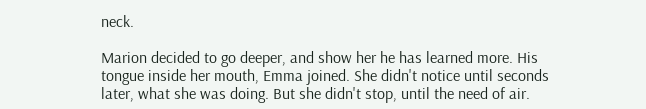neck.

Marion decided to go deeper, and show her he has learned more. His tongue inside her mouth, Emma joined. She didn't notice until seconds later, what she was doing. But she didn't stop, until the need of air.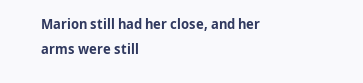Marion still had her close, and her arms were still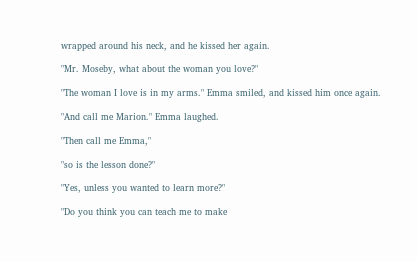wrapped around his neck, and he kissed her again.

"Mr. Moseby, what about the woman you love?"

"The woman I love is in my arms." Emma smiled, and kissed him once again.

"And call me Marion." Emma laughed.

"Then call me Emma,"

"so is the lesson done?"

"Yes, unless you wanted to learn more?"

"Do you think you can teach me to make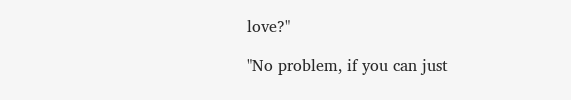love?"

"No problem, if you can just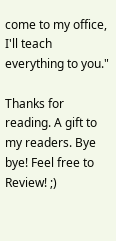come to my office, I'll teach everything to you."

Thanks for reading. A gift to my readers. Bye bye! Feel free to Review! ;)